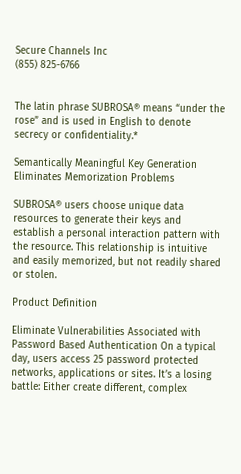Secure Channels Inc
(855) 825-6766


The latin phrase SUBROSA® means “under the rose” and is used in English to denote secrecy or confidentiality.*

Semantically Meaningful Key Generation Eliminates Memorization Problems

SUBROSA® users choose unique data resources to generate their keys and establish a personal interaction pattern with the resource. This relationship is intuitive and easily memorized, but not readily shared or stolen.

Product Definition

Eliminate Vulnerabilities Associated with Password Based Authentication On a typical day, users access 25 password protected networks, applications or sites. It’s a losing battle: Either create different, complex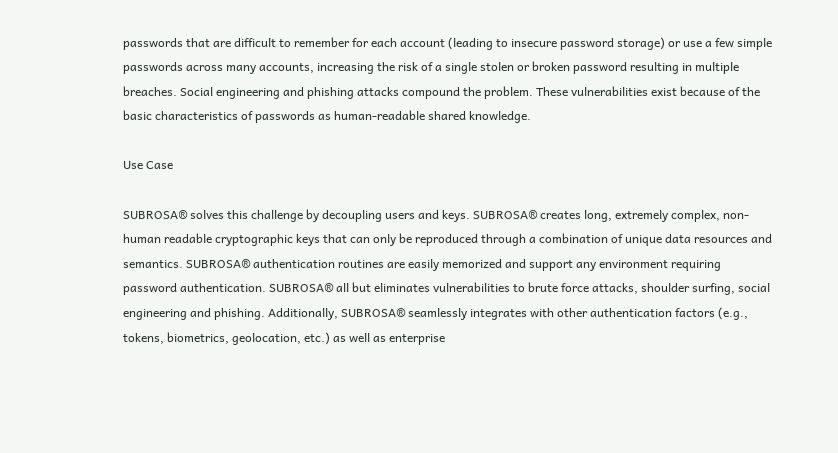passwords that are difficult to remember for each account (leading to insecure password storage) or use a few simple passwords across many accounts, increasing the risk of a single stolen or broken password resulting in multiple breaches. Social engineering and phishing attacks compound the problem. These vulnerabilities exist because of the basic characteristics of passwords as human-readable shared knowledge.

Use Case

SUBROSA® solves this challenge by decoupling users and keys. SUBROSA® creates long, extremely complex, non-human readable cryptographic keys that can only be reproduced through a combination of unique data resources and semantics. SUBROSA® authentication routines are easily memorized and support any environment requiring password authentication. SUBROSA® all but eliminates vulnerabilities to brute force attacks, shoulder surfing, social engineering and phishing. Additionally, SUBROSA® seamlessly integrates with other authentication factors (e.g., tokens, biometrics, geolocation, etc.) as well as enterprise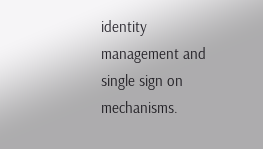identity management and single sign on mechanisms.